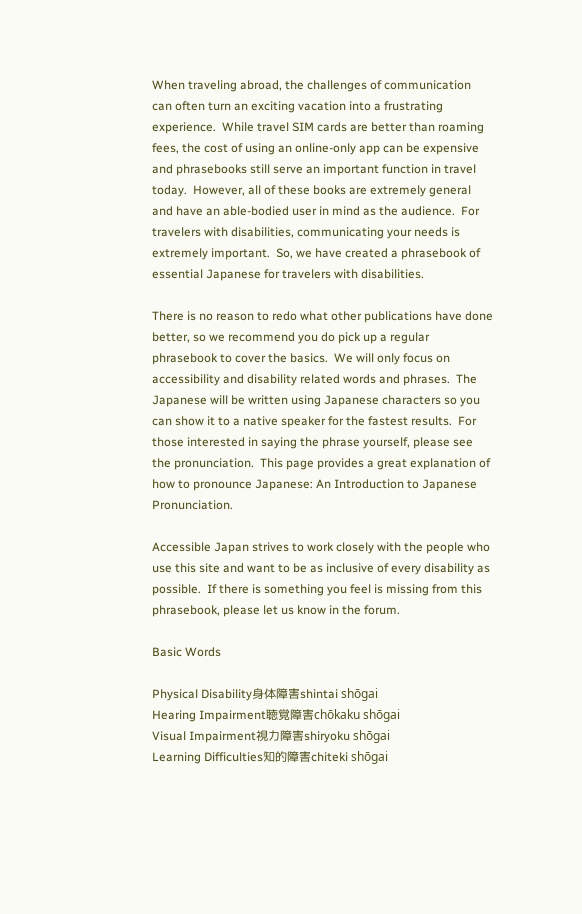When traveling abroad, the challenges of communication can often turn an exciting vacation into a frustrating experience.  While travel SIM cards are better than roaming fees, the cost of using an online-only app can be expensive and phrasebooks still serve an important function in travel today.  However, all of these books are extremely general and have an able-bodied user in mind as the audience.  For travelers with disabilities, communicating your needs is extremely important.  So, we have created a phrasebook of essential Japanese for travelers with disabilities.

There is no reason to redo what other publications have done better, so we recommend you do pick up a regular phrasebook to cover the basics.  We will only focus on accessibility and disability related words and phrases.  The Japanese will be written using Japanese characters so you can show it to a native speaker for the fastest results.  For those interested in saying the phrase yourself, please see the pronunciation.  This page provides a great explanation of how to pronounce Japanese: An Introduction to Japanese Pronunciation.

Accessible Japan strives to work closely with the people who use this site and want to be as inclusive of every disability as possible.  If there is something you feel is missing from this phrasebook, please let us know in the forum.

Basic Words

Physical Disability身体障害shintai shōgai
Hearing Impairment聴覚障害chōkaku shōgai
Visual Impairment視力障害shiryoku shōgai
Learning Difficulties知的障害chiteki shōgai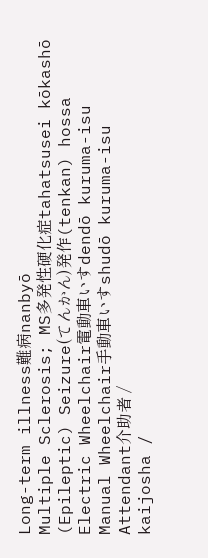Long-term illness難病nanbyō
Multiple Sclerosis; MS多発性硬化症tahatsusei kōkashō
(Epileptic) Seizure(てんかん)発作(tenkan) hossa
Electric Wheelchair電動車いすdendō kuruma-isu
Manual Wheelchair手動車いすshudō kuruma-isu
Attendant介助者 /
kaijosha /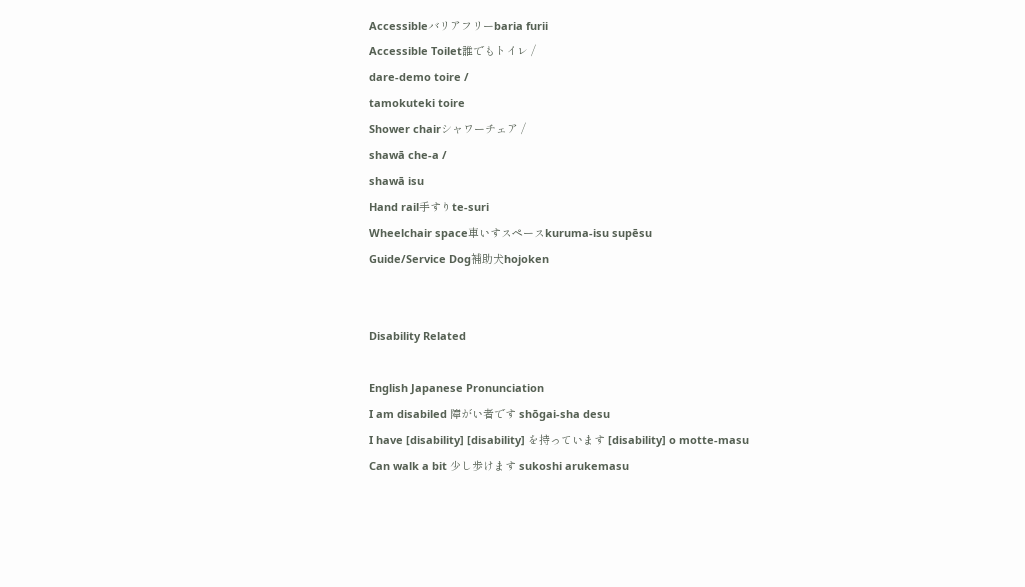Accessibleバリアフリーbaria furii
Accessible Toilet誰でもトイレ /
dare-demo toire /
tamokuteki toire
Shower chairシャワーチェア /
shawā che-a /
shawā isu
Hand rail手すりte-suri
Wheelchair space車いすスペースkuruma-isu supēsu
Guide/Service Dog補助犬hojoken


Disability Related

English Japanese Pronunciation
I am disabiled 障がい者です shōgai-sha desu
I have [disability] [disability] を持っています [disability] o motte-masu
Can walk a bit 少し歩けます sukoshi arukemasu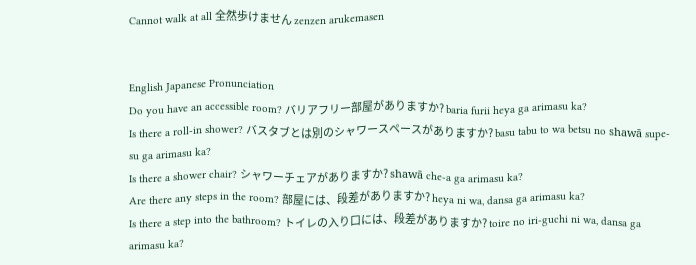Cannot walk at all 全然歩けません zenzen arukemasen


English Japanese Pronunciation
Do you have an accessible room? バリアフリー部屋がありますか? baria furii heya ga arimasu ka?
Is there a roll-in shower? バスタブとは別のシャワースペースがありますか? basu tabu to wa betsu no shawā supe-su ga arimasu ka?
Is there a shower chair? シャワーチェアがありますか? shawā che-a ga arimasu ka?
Are there any steps in the room? 部屋には、段差がありますか? heya ni wa, dansa ga arimasu ka?
Is there a step into the bathroom? トイレの入り口には、段差がありますか? toire no iri-guchi ni wa, dansa ga arimasu ka?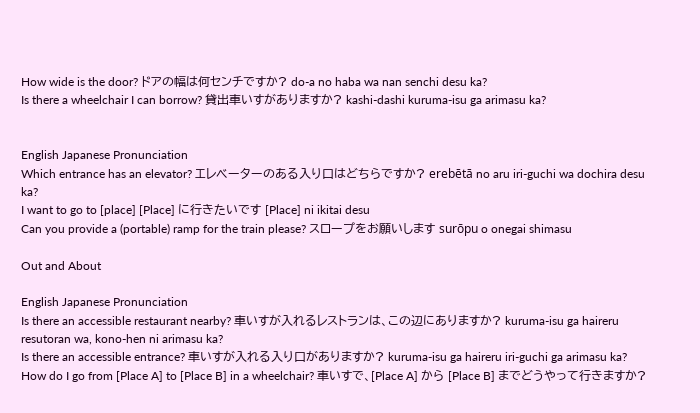How wide is the door? ドアの幅は何センチですか? do-a no haba wa nan senchi desu ka?
Is there a wheelchair I can borrow? 貸出車いすがありますか? kashi-dashi kuruma-isu ga arimasu ka?


English Japanese Pronunciation
Which entrance has an elevator? エレベーターのある入り口はどちらですか? erebētā no aru iri-guchi wa dochira desu ka?
I want to go to [place] [Place] に行きたいです [Place] ni ikitai desu
Can you provide a (portable) ramp for the train please? スロープをお願いします surōpu o onegai shimasu

Out and About

English Japanese Pronunciation
Is there an accessible restaurant nearby? 車いすが入れるレストランは、この辺にありますか? kuruma-isu ga haireru resutoran wa, kono-hen ni arimasu ka?
Is there an accessible entrance? 車いすが入れる入り口がありますか? kuruma-isu ga haireru iri-guchi ga arimasu ka?
How do I go from [Place A] to [Place B] in a wheelchair? 車いすで、[Place A] から [Place B] までどうやって行きますか?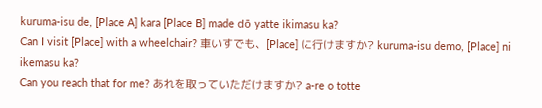kuruma-isu de, [Place A] kara [Place B] made dō yatte ikimasu ka?
Can I visit [Place] with a wheelchair? 車いすでも、[Place] に行けますか? kuruma-isu demo, [Place] ni ikemasu ka?
Can you reach that for me? あれを取っていただけますか? a-re o totte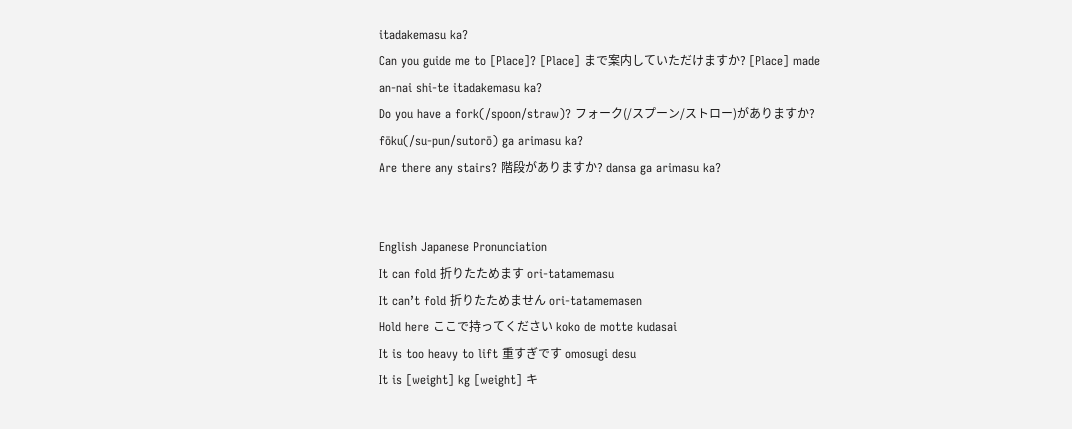itadakemasu ka?
Can you guide me to [Place]? [Place] まで案内していただけますか? [Place] made an-nai shi-te itadakemasu ka?
Do you have a fork(/spoon/straw)? フォーク(/スプーン/ストロー)がありますか? fōku(/su-pun/sutorō) ga arimasu ka?
Are there any stairs? 階段がありますか? dansa ga arimasu ka?


English Japanese Pronunciation
It can fold 折りたためます ori-tatamemasu
It can’t fold 折りたためません ori-tatamemasen
Hold here ここで持ってください koko de motte kudasai
It is too heavy to lift 重すぎです omosugi desu
It is [weight] kg [weight] キ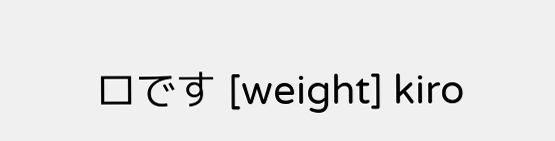ロです [weight] kiro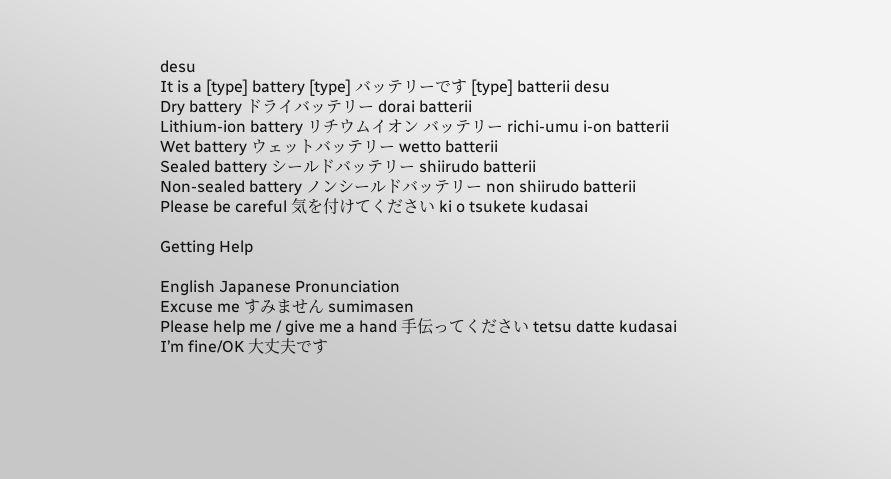desu
It is a [type] battery [type] バッテリーです [type] batterii desu
Dry battery ドライバッテリー dorai batterii
Lithium-ion battery リチウムイオン バッテリー richi-umu i-on batterii
Wet battery ウェットバッテリー wetto batterii
Sealed battery シールドバッテリー shiirudo batterii
Non-sealed battery ノンシールドバッテリー non shiirudo batterii
Please be careful 気を付けてください ki o tsukete kudasai

Getting Help

English Japanese Pronunciation
Excuse me すみません sumimasen
Please help me / give me a hand 手伝ってください tetsu datte kudasai
I’m fine/OK 大丈夫です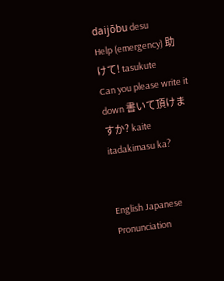daijōbu desu
Help (emergency) 助けて! tasukute
Can you please write it down 書いて頂けますか? kaite itadakimasu ka?


English Japanese Pronunciation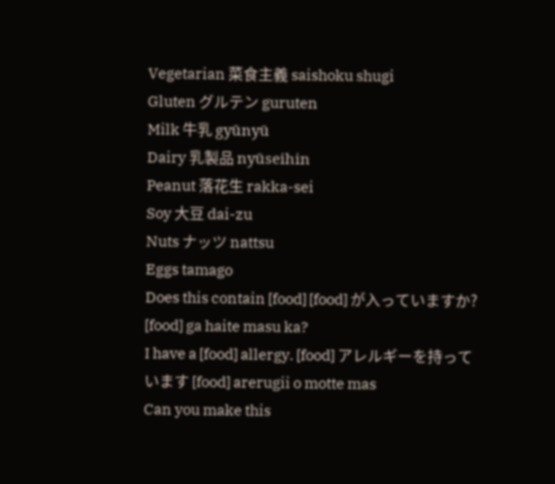Vegetarian 菜食主義 saishoku shugi
Gluten グルテン guruten
Milk 牛乳 gyūnyū
Dairy 乳製品 nyūseihin
Peanut 落花生 rakka-sei
Soy 大豆 dai-zu
Nuts ナッツ nattsu
Eggs tamago
Does this contain [food] [food] が入っていますか? [food] ga haite masu ka?
I have a [food] allergy. [food] アレルギーを持っています [food] arerugii o motte mas
Can you make this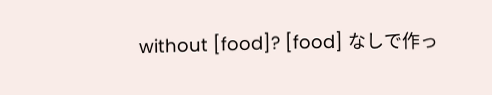without [food]? [food] なしで作っ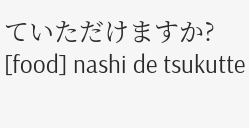ていただけますか? [food] nashi de tsukutte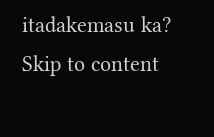itadakemasu ka?
Skip to content